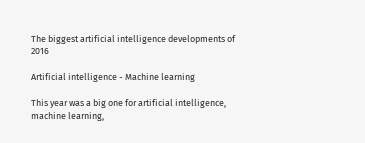The biggest artificial intelligence developments of 2016

Artificial intelligence - Machine learning

This year was a big one for artificial intelligence, machine learning,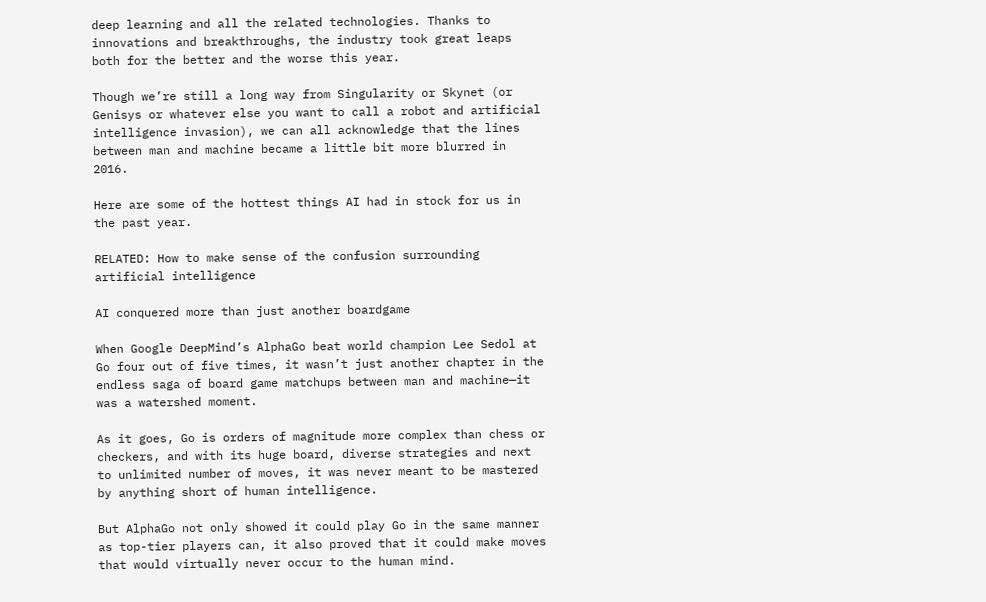deep learning and all the related technologies. Thanks to innovations and breakthroughs, the industry took great leaps both for the better and the worse this year.

Though we’re still a long way from Singularity or Skynet (or Genisys or whatever else you want to call a robot and artificial intelligence invasion), we can all acknowledge that the lines between man and machine became a little bit more blurred in 2016.

Here are some of the hottest things AI had in stock for us in the past year.

RELATED: How to make sense of the confusion surrounding artificial intelligence

AI conquered more than just another boardgame

When Google DeepMind’s AlphaGo beat world champion Lee Sedol at Go four out of five times, it wasn’t just another chapter in the endless saga of board game matchups between man and machine—it was a watershed moment.

As it goes, Go is orders of magnitude more complex than chess or checkers, and with its huge board, diverse strategies and next to unlimited number of moves, it was never meant to be mastered by anything short of human intelligence.

But AlphaGo not only showed it could play Go in the same manner as top-tier players can, it also proved that it could make moves that would virtually never occur to the human mind.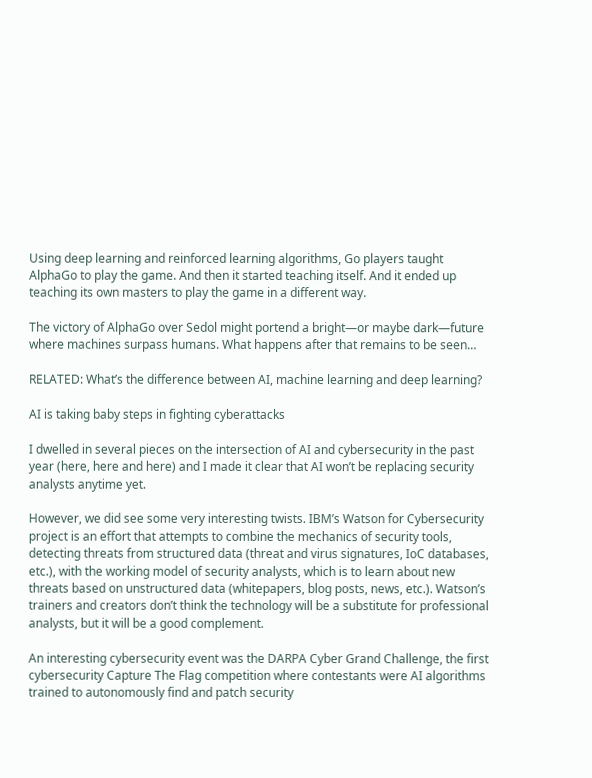Using deep learning and reinforced learning algorithms, Go players taught AlphaGo to play the game. And then it started teaching itself. And it ended up teaching its own masters to play the game in a different way.

The victory of AlphaGo over Sedol might portend a bright—or maybe dark—future where machines surpass humans. What happens after that remains to be seen…

RELATED: What’s the difference between AI, machine learning and deep learning?

AI is taking baby steps in fighting cyberattacks

I dwelled in several pieces on the intersection of AI and cybersecurity in the past year (here, here and here) and I made it clear that AI won’t be replacing security analysts anytime yet.

However, we did see some very interesting twists. IBM’s Watson for Cybersecurity project is an effort that attempts to combine the mechanics of security tools, detecting threats from structured data (threat and virus signatures, IoC databases, etc.), with the working model of security analysts, which is to learn about new threats based on unstructured data (whitepapers, blog posts, news, etc.). Watson’s trainers and creators don’t think the technology will be a substitute for professional analysts, but it will be a good complement.

An interesting cybersecurity event was the DARPA Cyber Grand Challenge, the first cybersecurity Capture The Flag competition where contestants were AI algorithms trained to autonomously find and patch security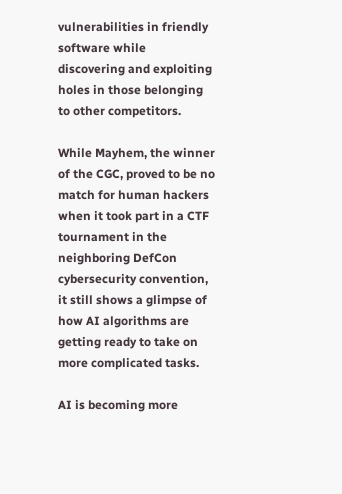vulnerabilities in friendly software while discovering and exploiting holes in those belonging to other competitors.

While Mayhem, the winner of the CGC, proved to be no match for human hackers when it took part in a CTF tournament in the neighboring DefCon cybersecurity convention, it still shows a glimpse of how AI algorithms are getting ready to take on more complicated tasks.

AI is becoming more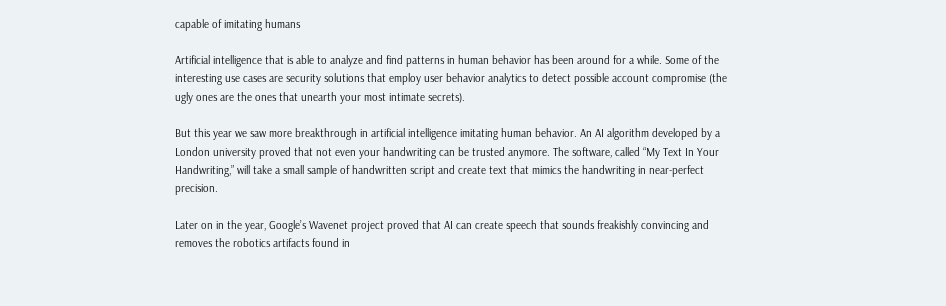capable of imitating humans

Artificial intelligence that is able to analyze and find patterns in human behavior has been around for a while. Some of the interesting use cases are security solutions that employ user behavior analytics to detect possible account compromise (the ugly ones are the ones that unearth your most intimate secrets).

But this year we saw more breakthrough in artificial intelligence imitating human behavior. An AI algorithm developed by a London university proved that not even your handwriting can be trusted anymore. The software, called “My Text In Your Handwriting,” will take a small sample of handwritten script and create text that mimics the handwriting in near-perfect precision.

Later on in the year, Google’s Wavenet project proved that AI can create speech that sounds freakishly convincing and removes the robotics artifacts found in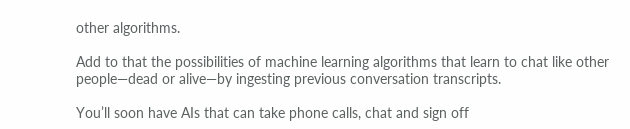other algorithms.

Add to that the possibilities of machine learning algorithms that learn to chat like other people—dead or alive—by ingesting previous conversation transcripts.

You’ll soon have AIs that can take phone calls, chat and sign off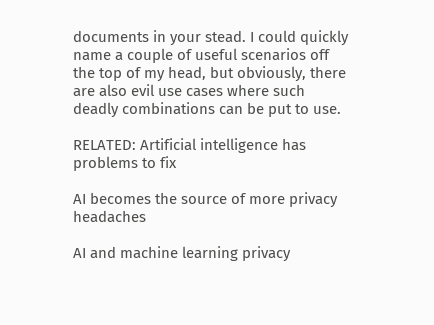documents in your stead. I could quickly name a couple of useful scenarios off the top of my head, but obviously, there are also evil use cases where such deadly combinations can be put to use.

RELATED: Artificial intelligence has problems to fix

AI becomes the source of more privacy headaches

AI and machine learning privacy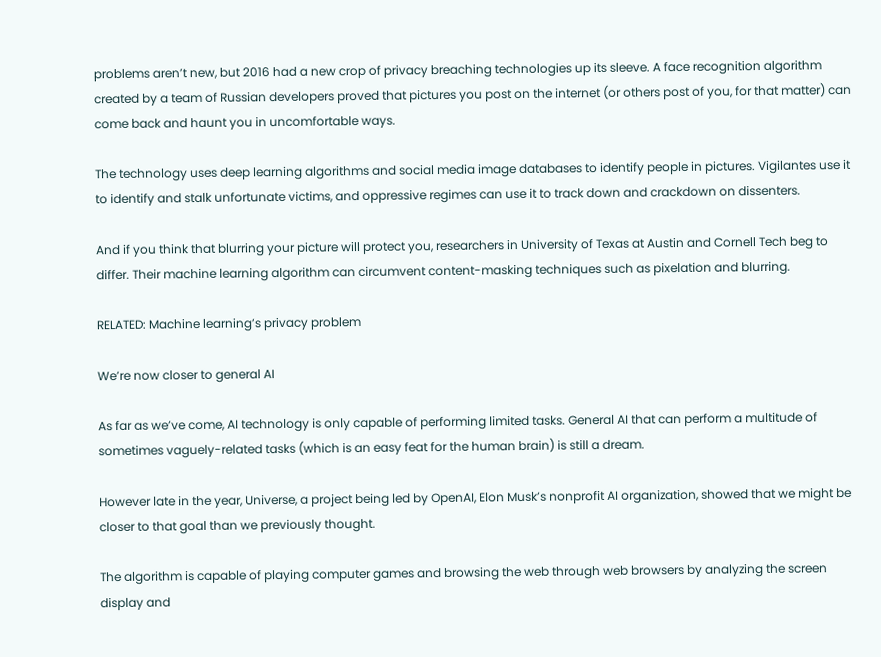problems aren’t new, but 2016 had a new crop of privacy breaching technologies up its sleeve. A face recognition algorithm created by a team of Russian developers proved that pictures you post on the internet (or others post of you, for that matter) can come back and haunt you in uncomfortable ways.

The technology uses deep learning algorithms and social media image databases to identify people in pictures. Vigilantes use it to identify and stalk unfortunate victims, and oppressive regimes can use it to track down and crackdown on dissenters.

And if you think that blurring your picture will protect you, researchers in University of Texas at Austin and Cornell Tech beg to differ. Their machine learning algorithm can circumvent content-masking techniques such as pixelation and blurring.

RELATED: Machine learning’s privacy problem

We’re now closer to general AI

As far as we’ve come, AI technology is only capable of performing limited tasks. General AI that can perform a multitude of sometimes vaguely-related tasks (which is an easy feat for the human brain) is still a dream.

However late in the year, Universe, a project being led by OpenAI, Elon Musk’s nonprofit AI organization, showed that we might be closer to that goal than we previously thought.

The algorithm is capable of playing computer games and browsing the web through web browsers by analyzing the screen display and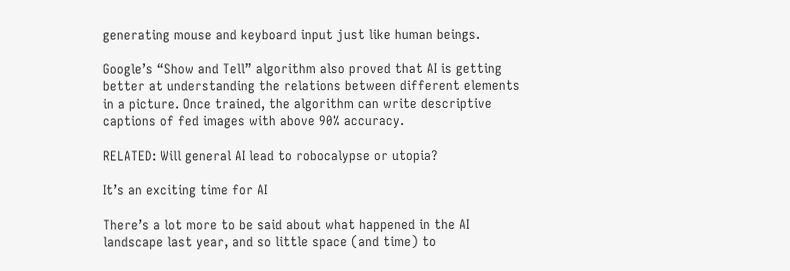generating mouse and keyboard input just like human beings.

Google’s “Show and Tell” algorithm also proved that AI is getting better at understanding the relations between different elements in a picture. Once trained, the algorithm can write descriptive captions of fed images with above 90% accuracy.

RELATED: Will general AI lead to robocalypse or utopia?

It’s an exciting time for AI

There’s a lot more to be said about what happened in the AI landscape last year, and so little space (and time) to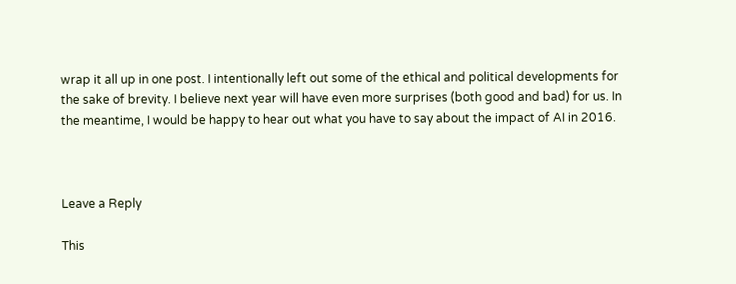wrap it all up in one post. I intentionally left out some of the ethical and political developments for the sake of brevity. I believe next year will have even more surprises (both good and bad) for us. In the meantime, I would be happy to hear out what you have to say about the impact of AI in 2016.



Leave a Reply

This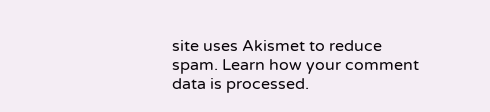site uses Akismet to reduce spam. Learn how your comment data is processed.